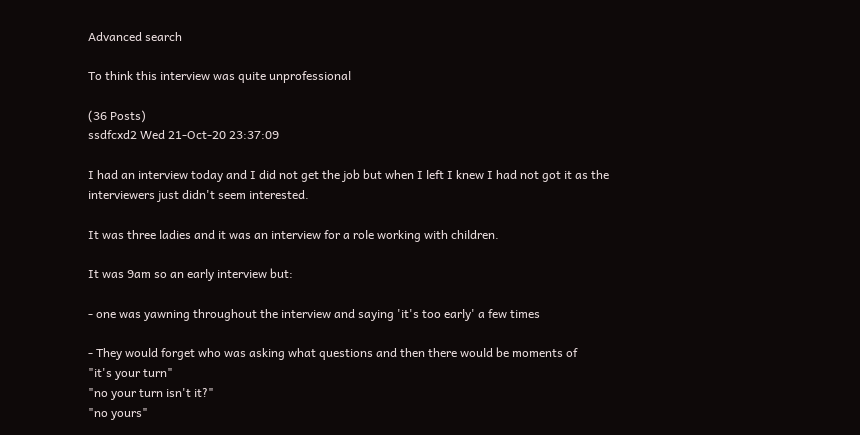Advanced search

To think this interview was quite unprofessional

(36 Posts)
ssdfcxd2 Wed 21-Oct-20 23:37:09

I had an interview today and I did not get the job but when I left I knew I had not got it as the interviewers just didn't seem interested.

It was three ladies and it was an interview for a role working with children.

It was 9am so an early interview but:

- one was yawning throughout the interview and saying 'it's too early' a few times

- They would forget who was asking what questions and then there would be moments of
"it's your turn"
"no your turn isn't it?"
"no yours"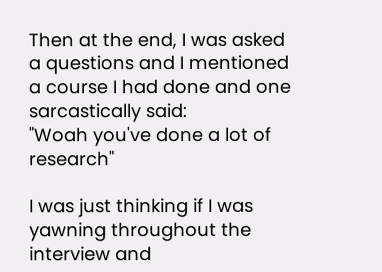Then at the end, I was asked a questions and I mentioned a course I had done and one sarcastically said:
"Woah you've done a lot of research"

I was just thinking if I was yawning throughout the interview and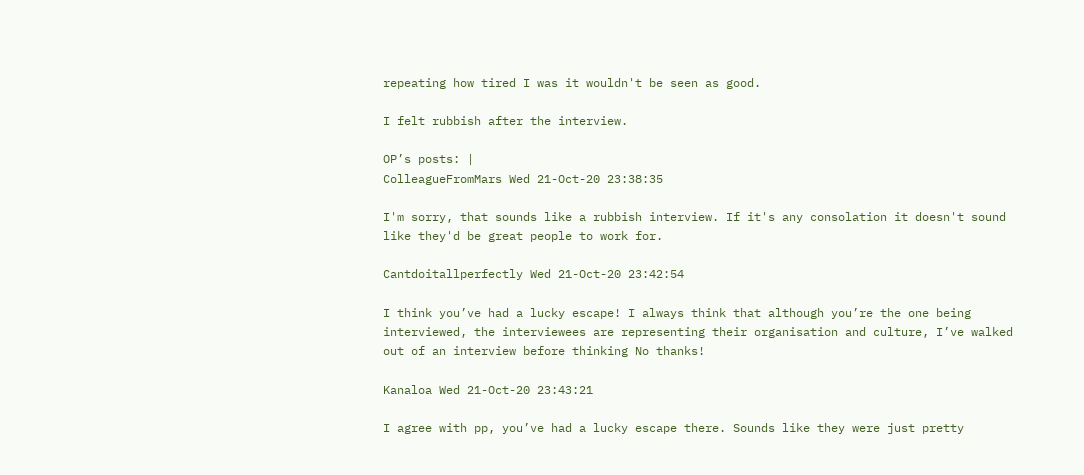repeating how tired I was it wouldn't be seen as good.

I felt rubbish after the interview.

OP’s posts: |
ColleagueFromMars Wed 21-Oct-20 23:38:35

I'm sorry, that sounds like a rubbish interview. If it's any consolation it doesn't sound like they'd be great people to work for.

Cantdoitallperfectly Wed 21-Oct-20 23:42:54

I think you’ve had a lucky escape! I always think that although you’re the one being interviewed, the interviewees are representing their organisation and culture, I’ve walked out of an interview before thinking No thanks!

Kanaloa Wed 21-Oct-20 23:43:21

I agree with pp, you’ve had a lucky escape there. Sounds like they were just pretty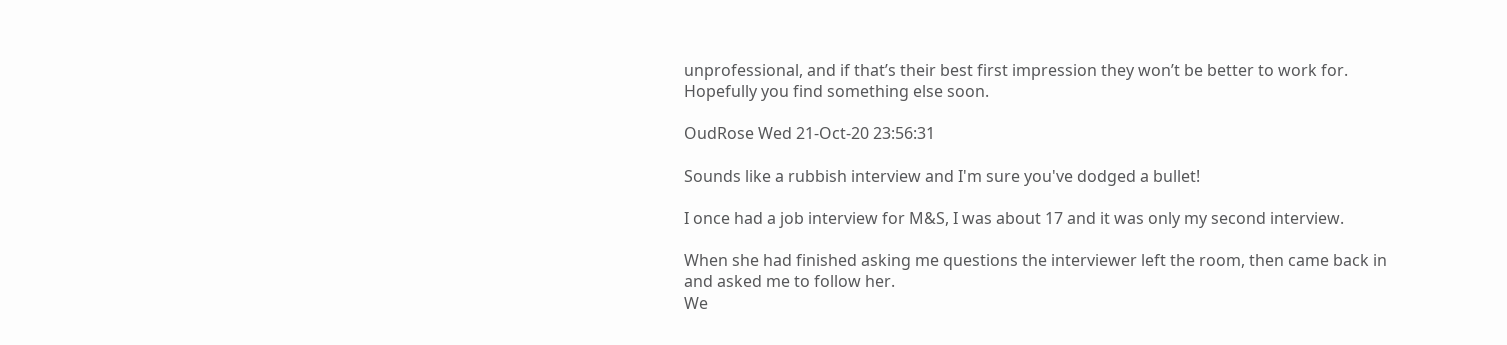unprofessional, and if that’s their best first impression they won’t be better to work for. Hopefully you find something else soon.

OudRose Wed 21-Oct-20 23:56:31

Sounds like a rubbish interview and I'm sure you've dodged a bullet!

I once had a job interview for M&S, I was about 17 and it was only my second interview.

When she had finished asking me questions the interviewer left the room, then came back in and asked me to follow her.
We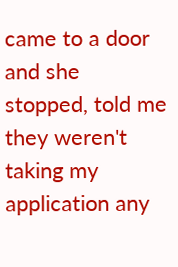came to a door and she stopped, told me they weren't taking my application any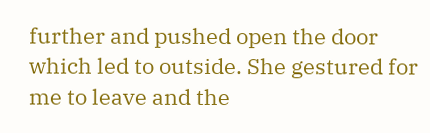further and pushed open the door which led to outside. She gestured for me to leave and the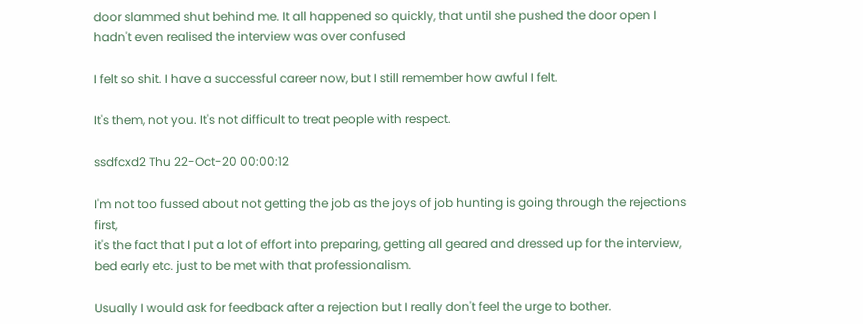door slammed shut behind me. It all happened so quickly, that until she pushed the door open I hadn't even realised the interview was over confused

I felt so shit. I have a successful career now, but I still remember how awful I felt.

It's them, not you. It's not difficult to treat people with respect.

ssdfcxd2 Thu 22-Oct-20 00:00:12

I'm not too fussed about not getting the job as the joys of job hunting is going through the rejections first,
it's the fact that I put a lot of effort into preparing, getting all geared and dressed up for the interview, bed early etc. just to be met with that professionalism.

Usually I would ask for feedback after a rejection but I really don't feel the urge to bother.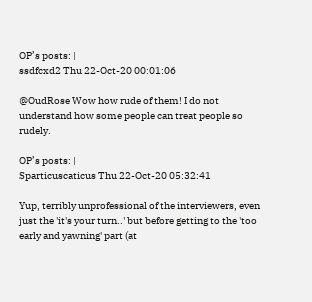OP’s posts: |
ssdfcxd2 Thu 22-Oct-20 00:01:06

@OudRose Wow how rude of them! I do not understand how some people can treat people so rudely.

OP’s posts: |
Sparticuscaticus Thu 22-Oct-20 05:32:41

Yup, terribly unprofessional of the interviewers, even just the 'it's your turn..' but before getting to the 'too early and yawning' part (at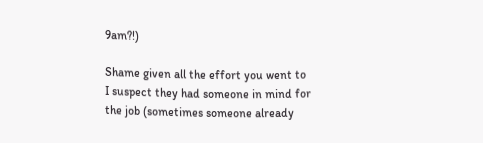9am?!)

Shame given all the effort you went to
I suspect they had someone in mind for the job (sometimes someone already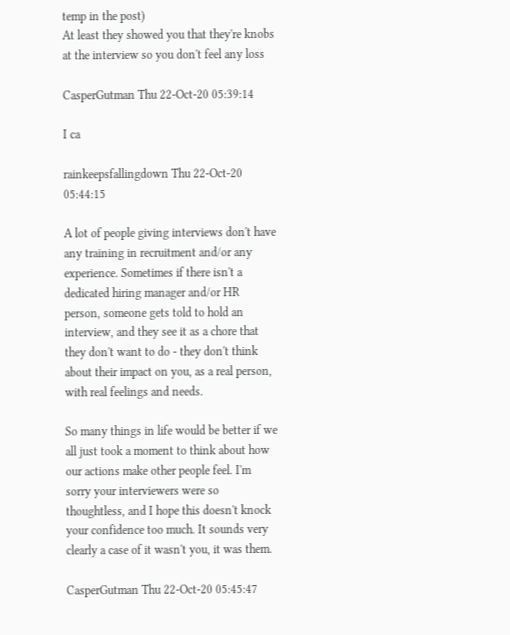temp in the post)
At least they showed you that they're knobs at the interview so you don't feel any loss

CasperGutman Thu 22-Oct-20 05:39:14

I ca

rainkeepsfallingdown Thu 22-Oct-20 05:44:15

A lot of people giving interviews don't have any training in recruitment and/or any experience. Sometimes if there isn't a dedicated hiring manager and/or HR person, someone gets told to hold an interview, and they see it as a chore that they don't want to do - they don't think about their impact on you, as a real person, with real feelings and needs.

So many things in life would be better if we all just took a moment to think about how our actions make other people feel. I'm sorry your interviewers were so thoughtless, and I hope this doesn't knock your confidence too much. It sounds very clearly a case of it wasn't you, it was them.

CasperGutman Thu 22-Oct-20 05:45:47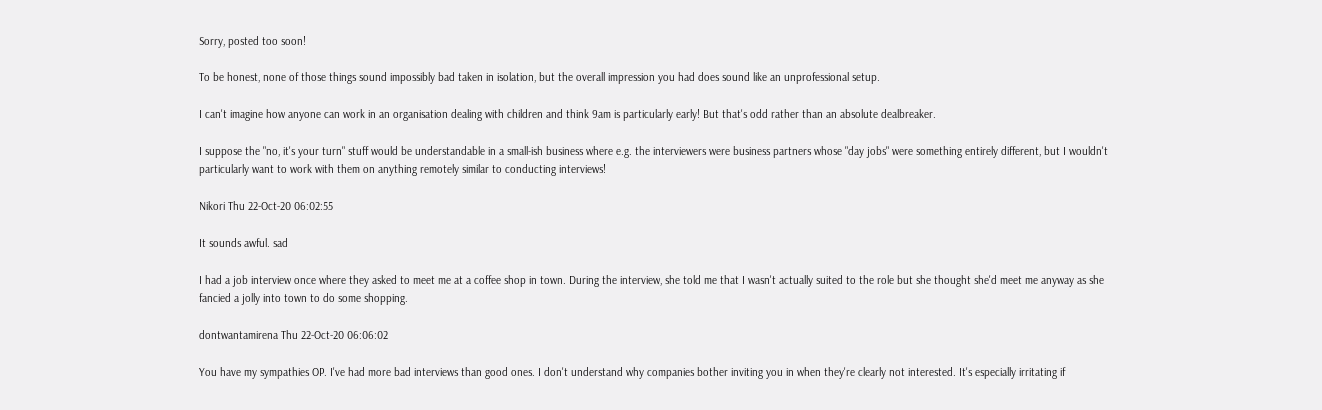Sorry, posted too soon!

To be honest, none of those things sound impossibly bad taken in isolation, but the overall impression you had does sound like an unprofessional setup.

I can't imagine how anyone can work in an organisation dealing with children and think 9am is particularly early! But that's odd rather than an absolute dealbreaker.

I suppose the "no, it's your turn" stuff would be understandable in a small-ish business where e.g. the interviewers were business partners whose "day jobs" were something entirely different, but I wouldn't particularly want to work with them on anything remotely similar to conducting interviews!

Nikori Thu 22-Oct-20 06:02:55

It sounds awful. sad

I had a job interview once where they asked to meet me at a coffee shop in town. During the interview, she told me that I wasn't actually suited to the role but she thought she'd meet me anyway as she fancied a jolly into town to do some shopping.

dontwantamirena Thu 22-Oct-20 06:06:02

You have my sympathies OP. I've had more bad interviews than good ones. I don't understand why companies bother inviting you in when they're clearly not interested. It's especially irritating if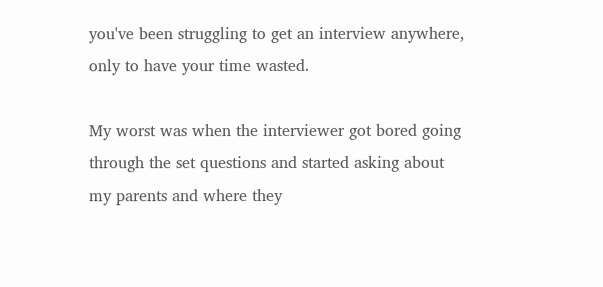you've been struggling to get an interview anywhere, only to have your time wasted.

My worst was when the interviewer got bored going through the set questions and started asking about my parents and where they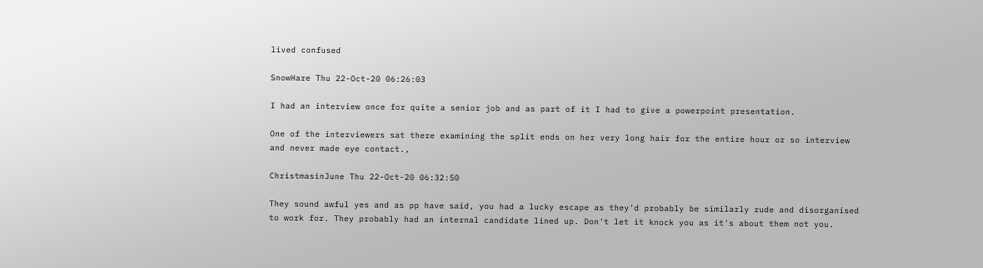lived confused

SnowHare Thu 22-Oct-20 06:26:03

I had an interview once for quite a senior job and as part of it I had to give a powerpoint presentation.

One of the interviewers sat there examining the split ends on her very long hair for the entire hour or so interview and never made eye contact.,

ChristmasinJune Thu 22-Oct-20 06:32:50

They sound awful yes and as pp have said, you had a lucky escape as they'd probably be similarly rude and disorganised to work for. They probably had an internal candidate lined up. Don't let it knock you as it's about them not you.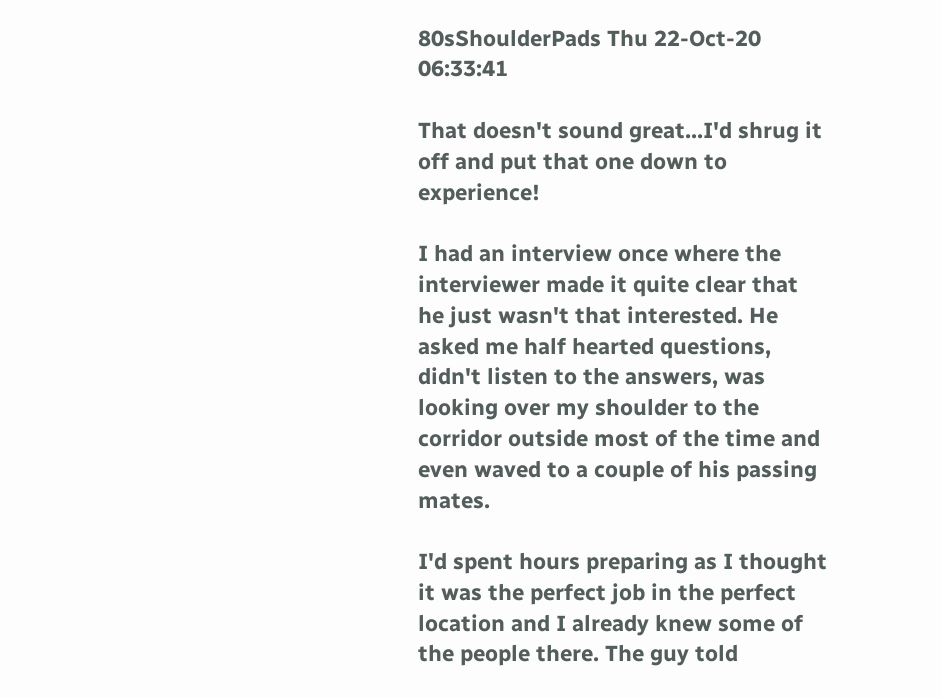80sShoulderPads Thu 22-Oct-20 06:33:41

That doesn't sound great...I'd shrug it off and put that one down to experience!

I had an interview once where the interviewer made it quite clear that he just wasn't that interested. He asked me half hearted questions, didn't listen to the answers, was looking over my shoulder to the corridor outside most of the time and even waved to a couple of his passing mates.

I'd spent hours preparing as I thought it was the perfect job in the perfect location and I already knew some of the people there. The guy told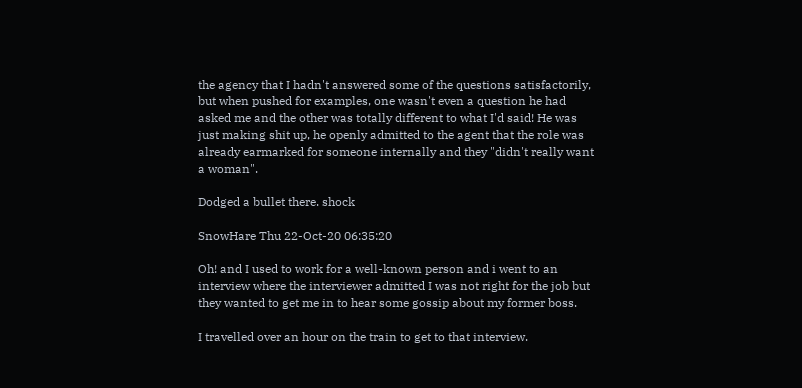the agency that I hadn't answered some of the questions satisfactorily, but when pushed for examples, one wasn't even a question he had asked me and the other was totally different to what I'd said! He was just making shit up, he openly admitted to the agent that the role was already earmarked for someone internally and they "didn't really want a woman".

Dodged a bullet there. shock

SnowHare Thu 22-Oct-20 06:35:20

Oh! and I used to work for a well-known person and i went to an interview where the interviewer admitted I was not right for the job but they wanted to get me in to hear some gossip about my former boss.

I travelled over an hour on the train to get to that interview.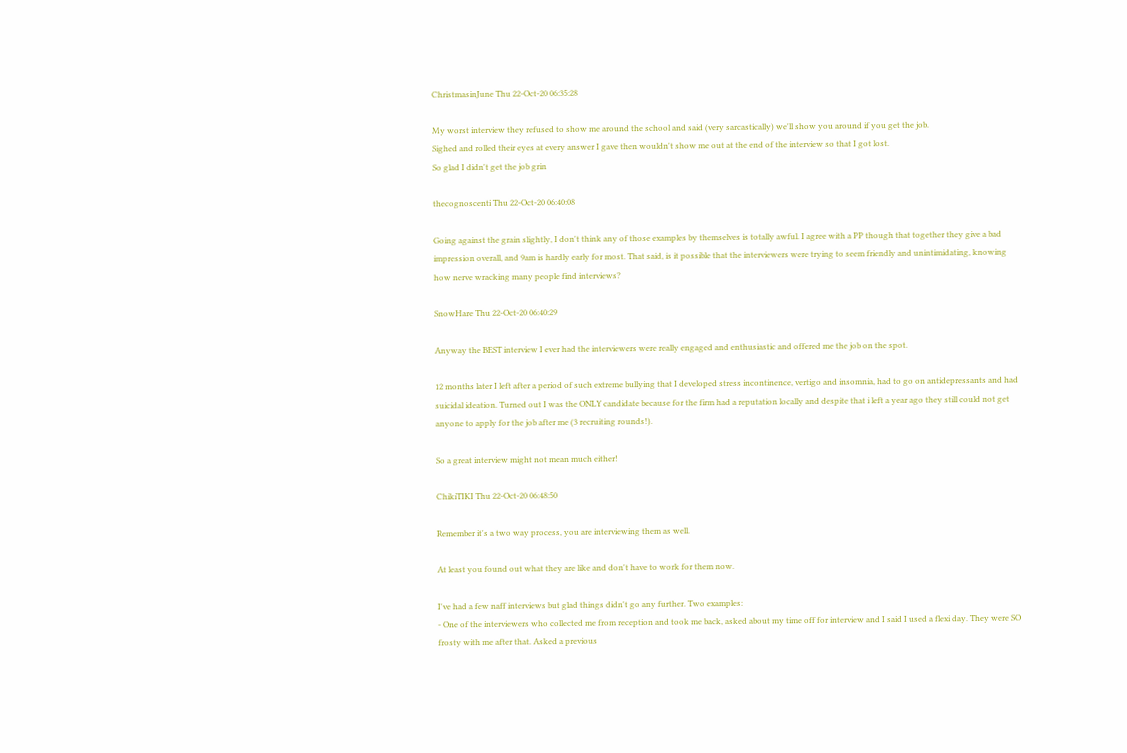ChristmasinJune Thu 22-Oct-20 06:35:28

My worst interview they refused to show me around the school and said (very sarcastically) we'll show you around if you get the job.
Sighed and rolled their eyes at every answer I gave then wouldn't show me out at the end of the interview so that I got lost.
So glad I didn't get the job grin

thecognoscenti Thu 22-Oct-20 06:40:08

Going against the grain slightly, I don't think any of those examples by themselves is totally awful. I agree with a PP though that together they give a bad impression overall, and 9am is hardly early for most. That said, is it possible that the interviewers were trying to seem friendly and unintimidating, knowing how nerve wracking many people find interviews?

SnowHare Thu 22-Oct-20 06:40:29

Anyway the BEST interview I ever had the interviewers were really engaged and enthusiastic and offered me the job on the spot.

12 months later I left after a period of such extreme bullying that I developed stress incontinence, vertigo and insomnia, had to go on antidepressants and had suicidal ideation. Turned out I was the ONLY candidate because for the firm had a reputation locally and despite that i left a year ago they still could not get anyone to apply for the job after me (3 recruiting rounds!).

So a great interview might not mean much either!

ChikiTIKI Thu 22-Oct-20 06:48:50

Remember it's a two way process, you are interviewing them as well.

At least you found out what they are like and don't have to work for them now.

I've had a few naff interviews but glad things didn't go any further. Two examples:
- One of the interviewers who collected me from reception and took me back, asked about my time off for interview and I said I used a flexi day. They were SO frosty with me after that. Asked a previous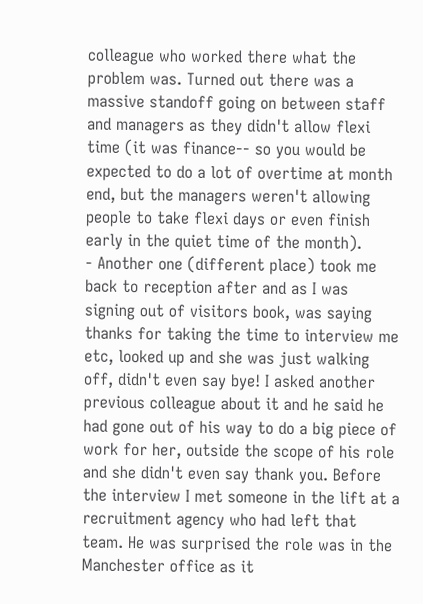colleague who worked there what the problem was. Turned out there was a massive standoff going on between staff and managers as they didn't allow flexi time (it was finance-- so you would be expected to do a lot of overtime at month end, but the managers weren't allowing people to take flexi days or even finish early in the quiet time of the month).
- Another one (different place) took me back to reception after and as I was signing out of visitors book, was saying thanks for taking the time to interview me etc, looked up and she was just walking off, didn't even say bye! I asked another previous colleague about it and he said he had gone out of his way to do a big piece of work for her, outside the scope of his role and she didn't even say thank you. Before the interview I met someone in the lift at a recruitment agency who had left that team. He was surprised the role was in the Manchester office as it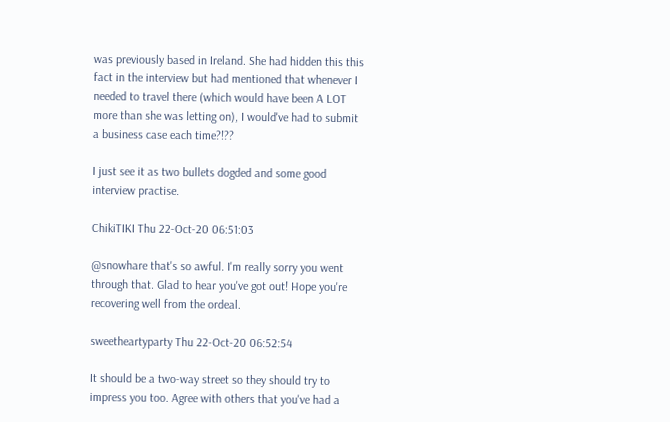was previously based in Ireland. She had hidden this this fact in the interview but had mentioned that whenever I needed to travel there (which would have been A LOT more than she was letting on), I would've had to submit a business case each time?!??

I just see it as two bullets dogded and some good interview practise.

ChikiTIKI Thu 22-Oct-20 06:51:03

@snowhare that's so awful. I'm really sorry you went through that. Glad to hear you've got out! Hope you're recovering well from the ordeal.

sweetheartyparty Thu 22-Oct-20 06:52:54

It should be a two-way street so they should try to impress you too. Agree with others that you've had a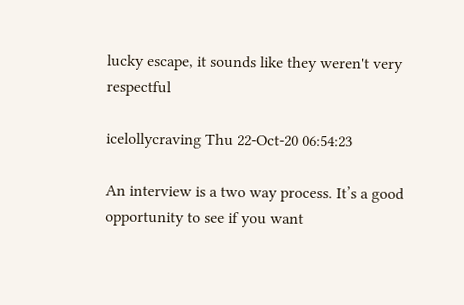lucky escape, it sounds like they weren't very respectful

icelollycraving Thu 22-Oct-20 06:54:23

An interview is a two way process. It’s a good opportunity to see if you want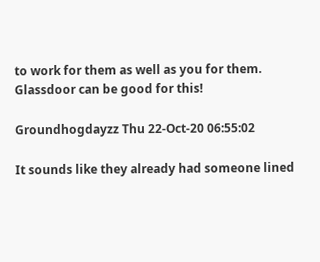to work for them as well as you for them.
Glassdoor can be good for this!

Groundhogdayzz Thu 22-Oct-20 06:55:02

It sounds like they already had someone lined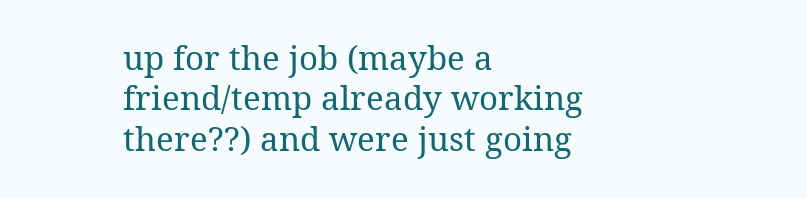up for the job (maybe a friend/temp already working there??) and were just going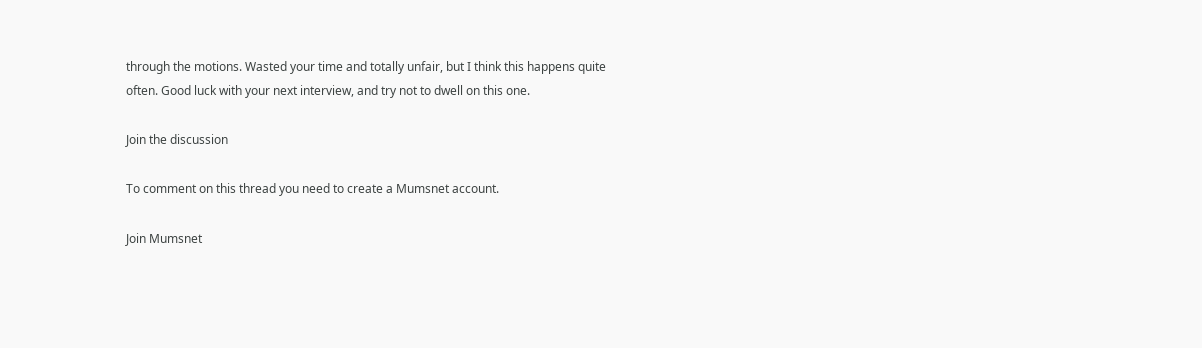through the motions. Wasted your time and totally unfair, but I think this happens quite often. Good luck with your next interview, and try not to dwell on this one.

Join the discussion

To comment on this thread you need to create a Mumsnet account.

Join Mumsnet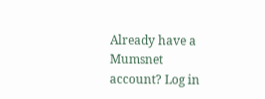Already have a Mumsnet account? Log in